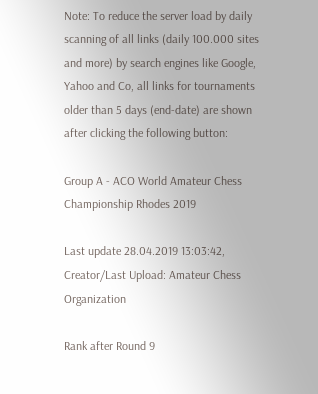Note: To reduce the server load by daily scanning of all links (daily 100.000 sites and more) by search engines like Google, Yahoo and Co, all links for tournaments older than 5 days (end-date) are shown after clicking the following button:

Group A - ACO World Amateur Chess Championship Rhodes 2019

Last update 28.04.2019 13:03:42, Creator/Last Upload: Amateur Chess Organization

Rank after Round 9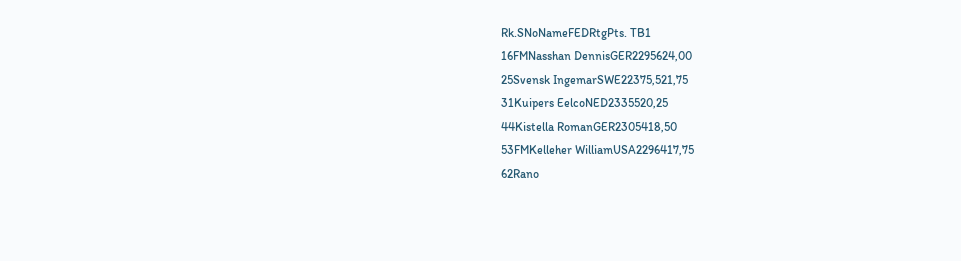Rk.SNoNameFEDRtgPts. TB1
16FMNasshan DennisGER2295624,00
25Svensk IngemarSWE22375,521,75
31Kuipers EelcoNED2335520,25
44Kistella RomanGER2305418,50
53FMKelleher WilliamUSA2296417,75
62Rano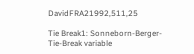DavidFRA21992,511,25

Tie Break1: Sonneborn-Berger-Tie-Break variable